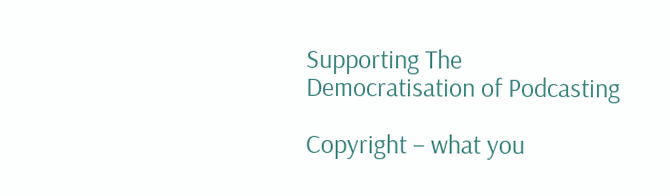Supporting The Democratisation of Podcasting

Copyright – what you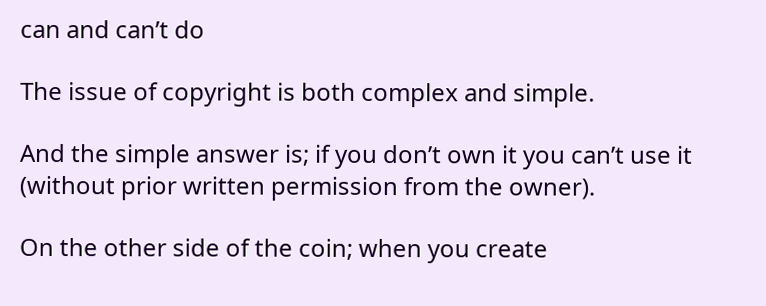can and can’t do

The issue of copyright is both complex and simple.

And the simple answer is; if you don’t own it you can’t use it (without prior written permission from the owner).

On the other side of the coin; when you create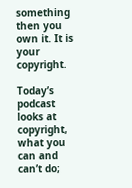something then you own it. It is your copyright.

Today’s podcast looks at copyright, what you can and can’t do;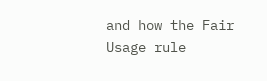and how the Fair Usage rule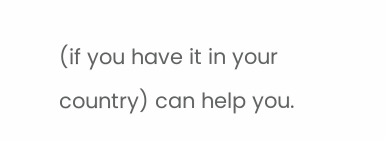(if you have it in your country) can help you.